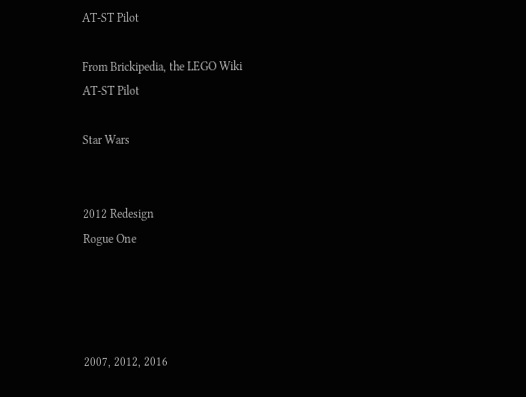AT-ST Pilot

From Brickipedia, the LEGO Wiki
AT-ST Pilot

Star Wars


2012 Redesign
Rogue One




2007, 2012, 2016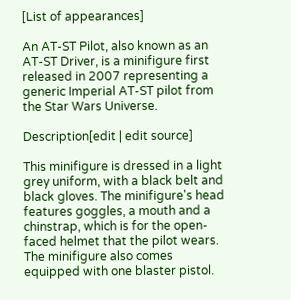[List of appearances]

An AT-ST Pilot, also known as an AT-ST Driver, is a minifigure first released in 2007 representing a generic Imperial AT-ST pilot from the Star Wars Universe.

Description[edit | edit source]

This minifigure is dressed in a light grey uniform, with a black belt and black gloves. The minifigure's head features goggles, a mouth and a chinstrap, which is for the open-faced helmet that the pilot wears. The minifigure also comes equipped with one blaster pistol.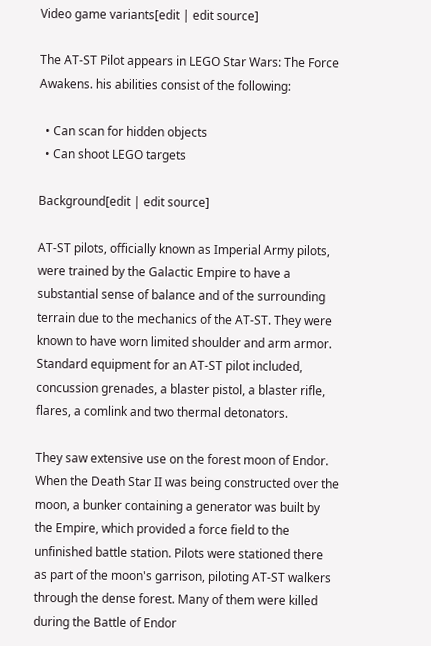Video game variants[edit | edit source]

The AT-ST Pilot appears in LEGO Star Wars: The Force Awakens. his abilities consist of the following:

  • Can scan for hidden objects
  • Can shoot LEGO targets

Background[edit | edit source]

AT-ST pilots, officially known as Imperial Army pilots, were trained by the Galactic Empire to have a substantial sense of balance and of the surrounding terrain due to the mechanics of the AT-ST. They were known to have worn limited shoulder and arm armor. Standard equipment for an AT-ST pilot included, concussion grenades, a blaster pistol, a blaster rifle, flares, a comlink and two thermal detonators.

They saw extensive use on the forest moon of Endor. When the Death Star II was being constructed over the moon, a bunker containing a generator was built by the Empire, which provided a force field to the unfinished battle station. Pilots were stationed there as part of the moon's garrison, piloting AT-ST walkers through the dense forest. Many of them were killed during the Battle of Endor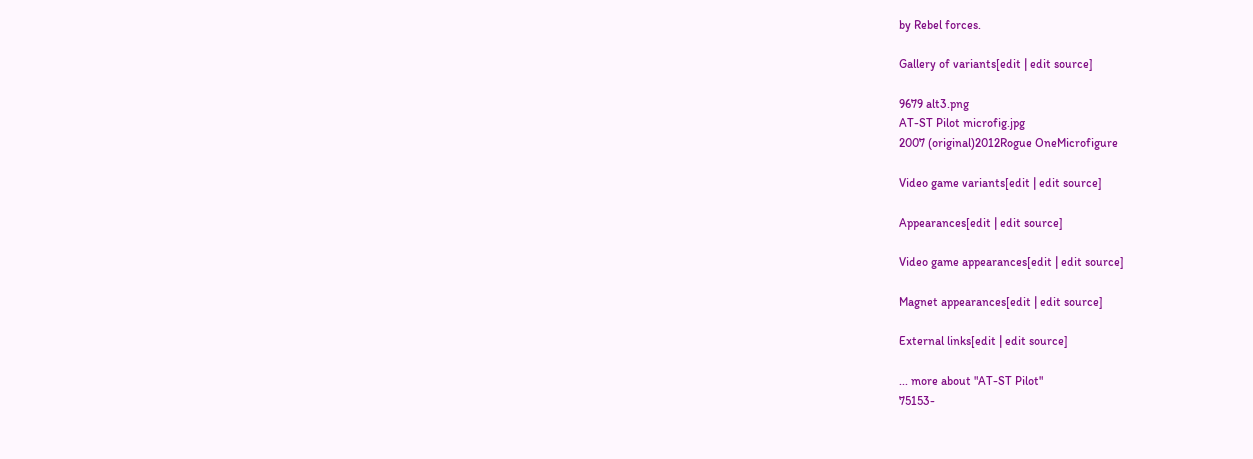by Rebel forces.

Gallery of variants[edit | edit source]

9679 alt3.png
AT-ST Pilot microfig.jpg
2007 (original)2012Rogue OneMicrofigure

Video game variants[edit | edit source]

Appearances[edit | edit source]

Video game appearances[edit | edit source]

Magnet appearances[edit | edit source]

External links[edit | edit source]

... more about "AT-ST Pilot"
75153-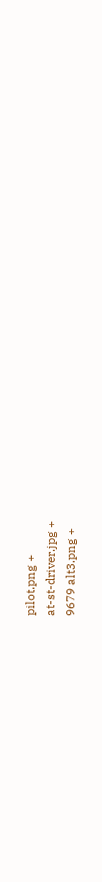pilot.png +
at-st-driver.jpg +
9679 alt3.png +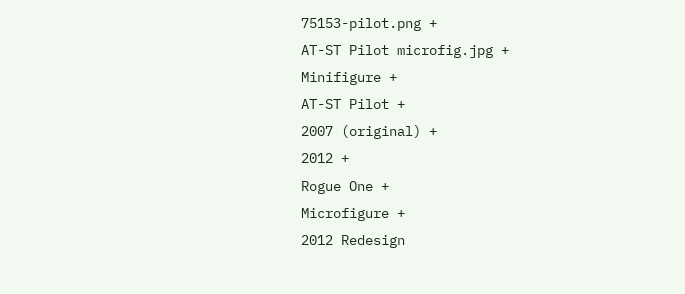75153-pilot.png +
AT-ST Pilot microfig.jpg +
Minifigure +
AT-ST Pilot +
2007 (original) +
2012 +
Rogue One +
Microfigure +
2012 Redesign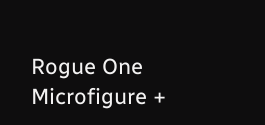Rogue One
Microfigure +